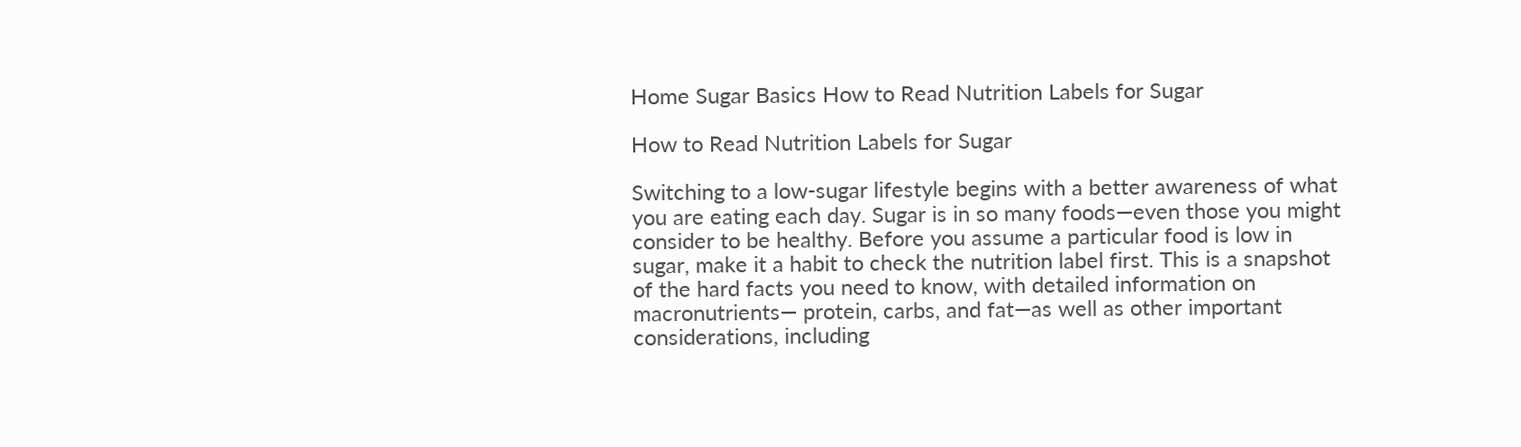Home Sugar Basics How to Read Nutrition Labels for Sugar

How to Read Nutrition Labels for Sugar

Switching to a low-sugar lifestyle begins with a better awareness of what you are eating each day. Sugar is in so many foods—even those you might consider to be healthy. Before you assume a particular food is low in sugar, make it a habit to check the nutrition label first. This is a snapshot of the hard facts you need to know, with detailed information on macronutrients— protein, carbs, and fat—as well as other important considerations, including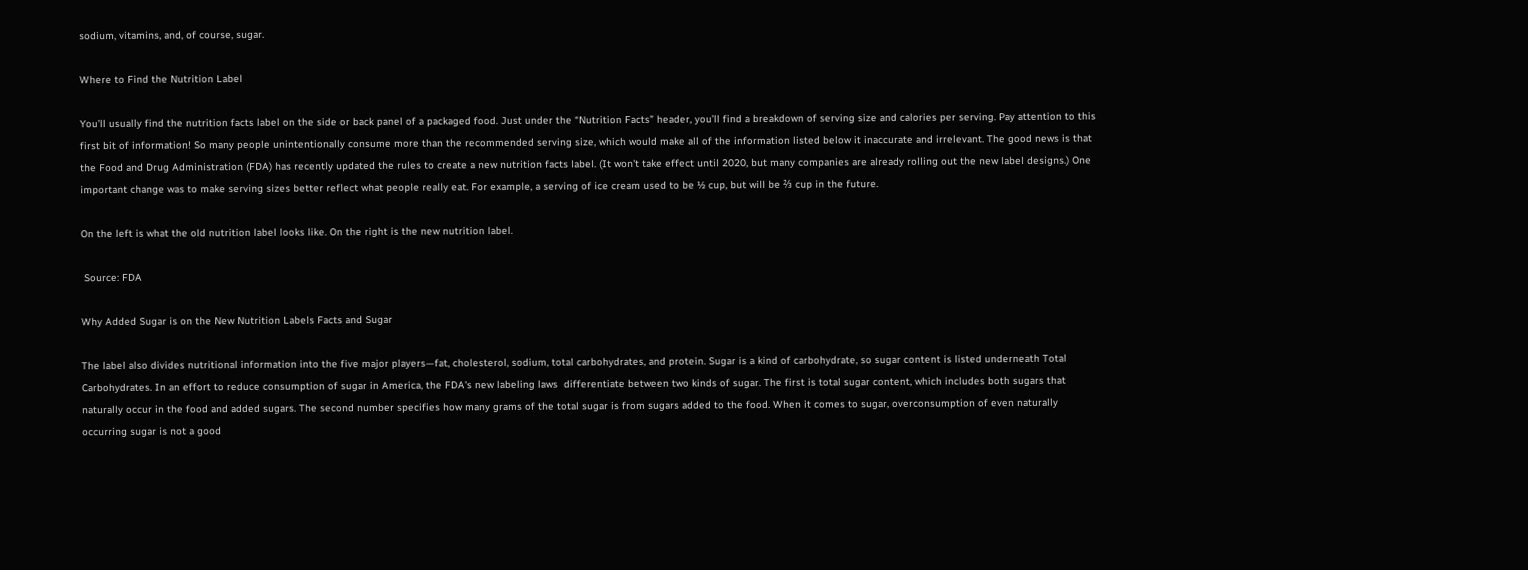sodium, vitamins, and, of course, sugar.

Where to Find the Nutrition Label

You’ll usually find the nutrition facts label on the side or back panel of a packaged food. Just under the “Nutrition Facts” header, you’ll find a breakdown of serving size and calories per serving. Pay attention to this first bit of information! So many people unintentionally consume more than the recommended serving size, which would make all of the information listed below it inaccurate and irrelevant. The good news is that the Food and Drug Administration (FDA) has recently updated the rules to create a new nutrition facts label. (It won't take effect until 2020, but many companies are already rolling out the new label designs.) One important change was to make serving sizes better reflect what people really eat. For example, a serving of ice cream used to be ½ cup, but will be ⅔ cup in the future.

On the left is what the old nutrition label looks like. On the right is the new nutrition label.

 Source: FDA

Why Added Sugar is on the New Nutrition Labels Facts and Sugar

The label also divides nutritional information into the five major players—fat, cholesterol, sodium, total carbohydrates, and protein. Sugar is a kind of carbohydrate, so sugar content is listed underneath Total Carbohydrates. In an effort to reduce consumption of sugar in America, the FDA's new labeling laws  differentiate between two kinds of sugar. The first is total sugar content, which includes both sugars that naturally occur in the food and added sugars. The second number specifies how many grams of the total sugar is from sugars added to the food. When it comes to sugar, overconsumption of even naturally occurring sugar is not a good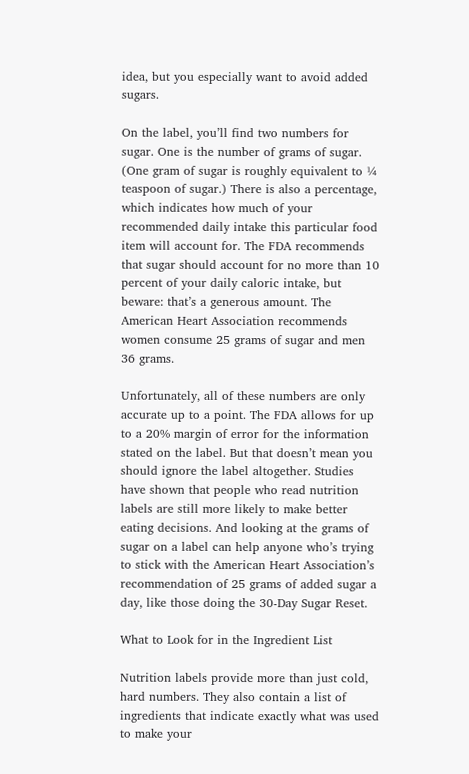idea, but you especially want to avoid added sugars.

On the label, you’ll find two numbers for sugar. One is the number of grams of sugar. (One gram of sugar is roughly equivalent to ¼ teaspoon of sugar.) There is also a percentage, which indicates how much of your recommended daily intake this particular food item will account for. The FDA recommends that sugar should account for no more than 10 percent of your daily caloric intake, but beware: that’s a generous amount. The American Heart Association recommends women consume 25 grams of sugar and men 36 grams.

Unfortunately, all of these numbers are only accurate up to a point. The FDA allows for up to a 20% margin of error for the information stated on the label. But that doesn’t mean you should ignore the label altogether. Studies have shown that people who read nutrition labels are still more likely to make better eating decisions. And looking at the grams of sugar on a label can help anyone who’s trying to stick with the American Heart Association’s recommendation of 25 grams of added sugar a day, like those doing the 30-Day Sugar Reset.

What to Look for in the Ingredient List

Nutrition labels provide more than just cold, hard numbers. They also contain a list of ingredients that indicate exactly what was used to make your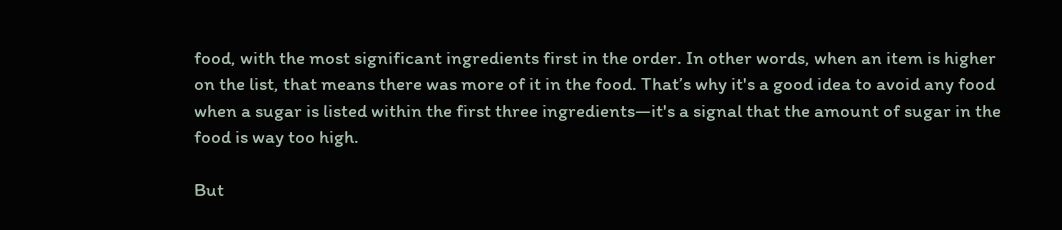food, with the most significant ingredients first in the order. In other words, when an item is higher on the list, that means there was more of it in the food. That’s why it's a good idea to avoid any food when a sugar is listed within the first three ingredients—it's a signal that the amount of sugar in the food is way too high.

But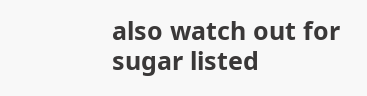also watch out for sugar listed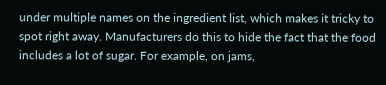under multiple names on the ingredient list, which makes it tricky to spot right away. Manufacturers do this to hide the fact that the food includes a lot of sugar. For example, on jams,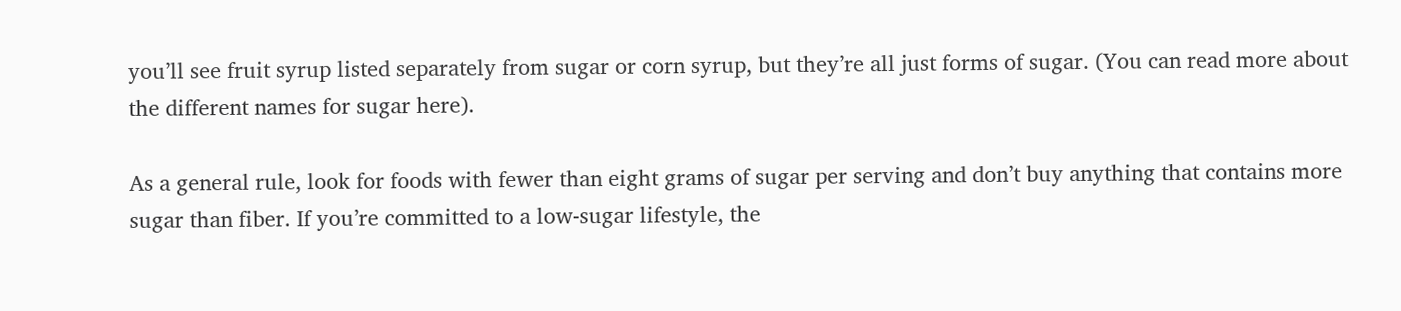you’ll see fruit syrup listed separately from sugar or corn syrup, but they’re all just forms of sugar. (You can read more about the different names for sugar here).

As a general rule, look for foods with fewer than eight grams of sugar per serving and don’t buy anything that contains more sugar than fiber. If you’re committed to a low-sugar lifestyle, the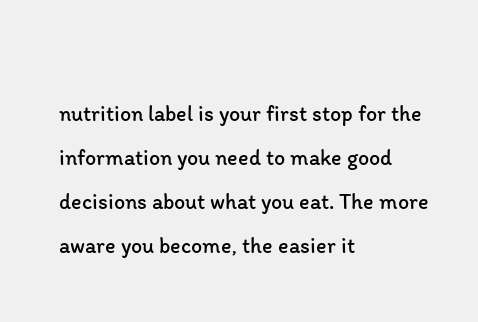nutrition label is your first stop for the information you need to make good decisions about what you eat. The more aware you become, the easier it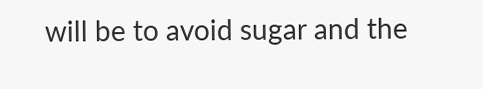will be to avoid sugar and the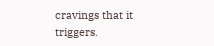cravings that it triggers.